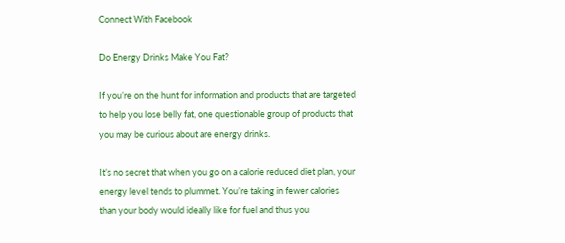Connect With Facebook

Do Energy Drinks Make You Fat?

If you’re on the hunt for information and products that are targeted to help you lose belly fat, one questionable group of products that you may be curious about are energy drinks.

It’s no secret that when you go on a calorie reduced diet plan, your energy level tends to plummet. You’re taking in fewer calories than your body would ideally like for fuel and thus you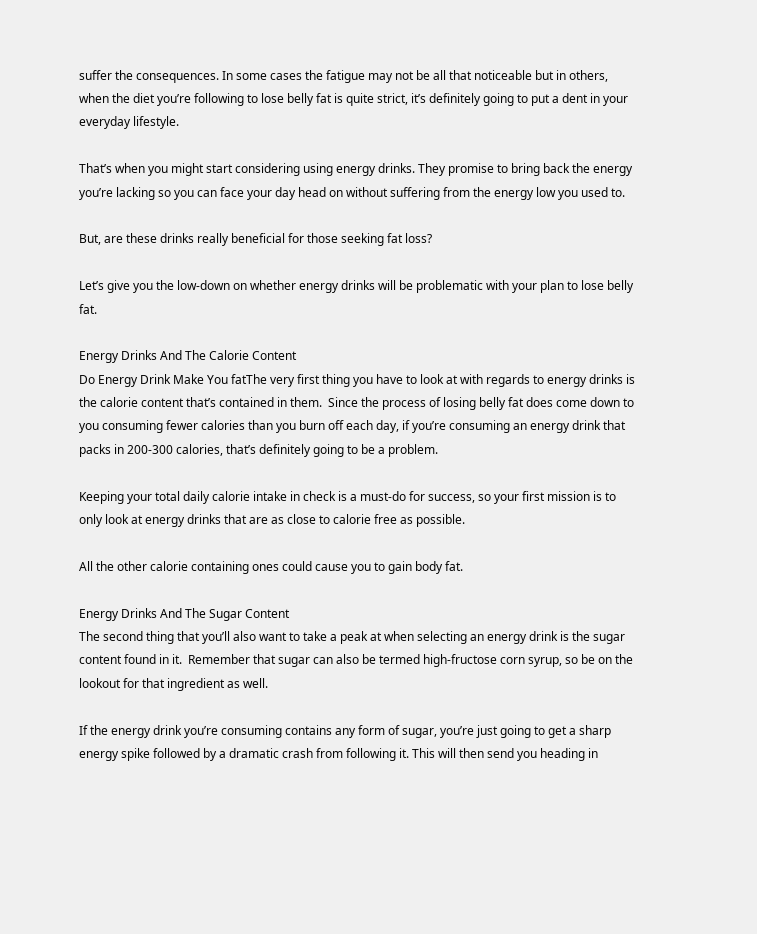suffer the consequences. In some cases the fatigue may not be all that noticeable but in others, when the diet you’re following to lose belly fat is quite strict, it’s definitely going to put a dent in your everyday lifestyle.

That’s when you might start considering using energy drinks. They promise to bring back the energy you’re lacking so you can face your day head on without suffering from the energy low you used to.

But, are these drinks really beneficial for those seeking fat loss?

Let’s give you the low-down on whether energy drinks will be problematic with your plan to lose belly fat.

Energy Drinks And The Calorie Content
Do Energy Drink Make You fatThe very first thing you have to look at with regards to energy drinks is the calorie content that’s contained in them.  Since the process of losing belly fat does come down to you consuming fewer calories than you burn off each day, if you’re consuming an energy drink that packs in 200-300 calories, that’s definitely going to be a problem.

Keeping your total daily calorie intake in check is a must-do for success, so your first mission is to only look at energy drinks that are as close to calorie free as possible.

All the other calorie containing ones could cause you to gain body fat.

Energy Drinks And The Sugar Content
The second thing that you’ll also want to take a peak at when selecting an energy drink is the sugar content found in it.  Remember that sugar can also be termed high-fructose corn syrup, so be on the lookout for that ingredient as well.

If the energy drink you’re consuming contains any form of sugar, you’re just going to get a sharp energy spike followed by a dramatic crash from following it. This will then send you heading in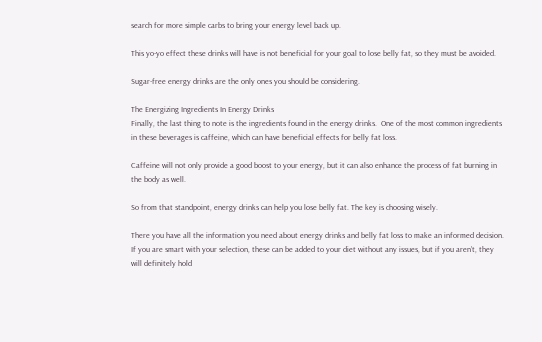search for more simple carbs to bring your energy level back up.

This yo-yo effect these drinks will have is not beneficial for your goal to lose belly fat, so they must be avoided.

Sugar-free energy drinks are the only ones you should be considering.

The Energizing Ingredients In Energy Drinks
Finally, the last thing to note is the ingredients found in the energy drinks.  One of the most common ingredients in these beverages is caffeine, which can have beneficial effects for belly fat loss.

Caffeine will not only provide a good boost to your energy, but it can also enhance the process of fat burning in the body as well.

So from that standpoint, energy drinks can help you lose belly fat. The key is choosing wisely.

There you have all the information you need about energy drinks and belly fat loss to make an informed decision.  If you are smart with your selection, these can be added to your diet without any issues, but if you aren’t, they will definitely hold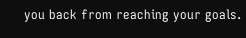you back from reaching your goals.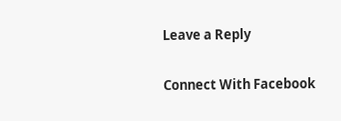Leave a Reply

Connect With Facebook